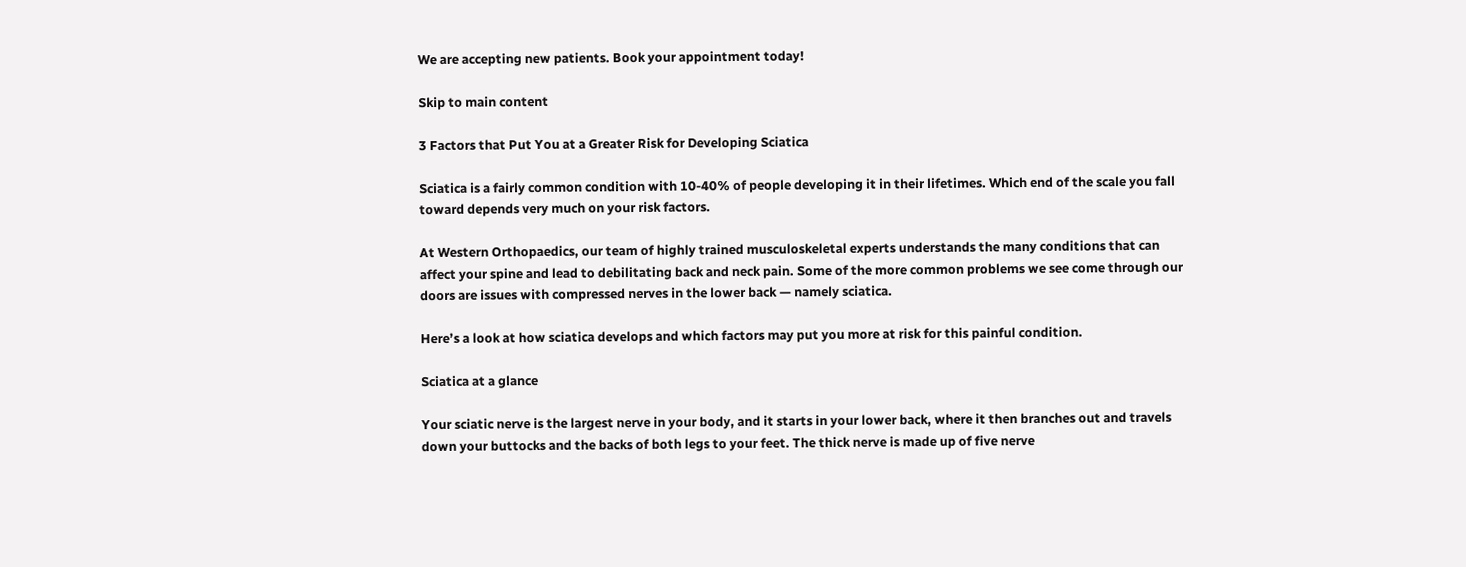We are accepting new patients. Book your appointment today!

Skip to main content

3 Factors that Put You at a Greater Risk for Developing Sciatica

Sciatica is a fairly common condition with 10-40% of people developing it in their lifetimes. Which end of the scale you fall toward depends very much on your risk factors.

At Western Orthopaedics, our team of highly trained musculoskeletal experts understands the many conditions that can affect your spine and lead to debilitating back and neck pain. Some of the more common problems we see come through our doors are issues with compressed nerves in the lower back — namely sciatica.

Here’s a look at how sciatica develops and which factors may put you more at risk for this painful condition.

Sciatica at a glance

Your sciatic nerve is the largest nerve in your body, and it starts in your lower back, where it then branches out and travels down your buttocks and the backs of both legs to your feet. The thick nerve is made up of five nerve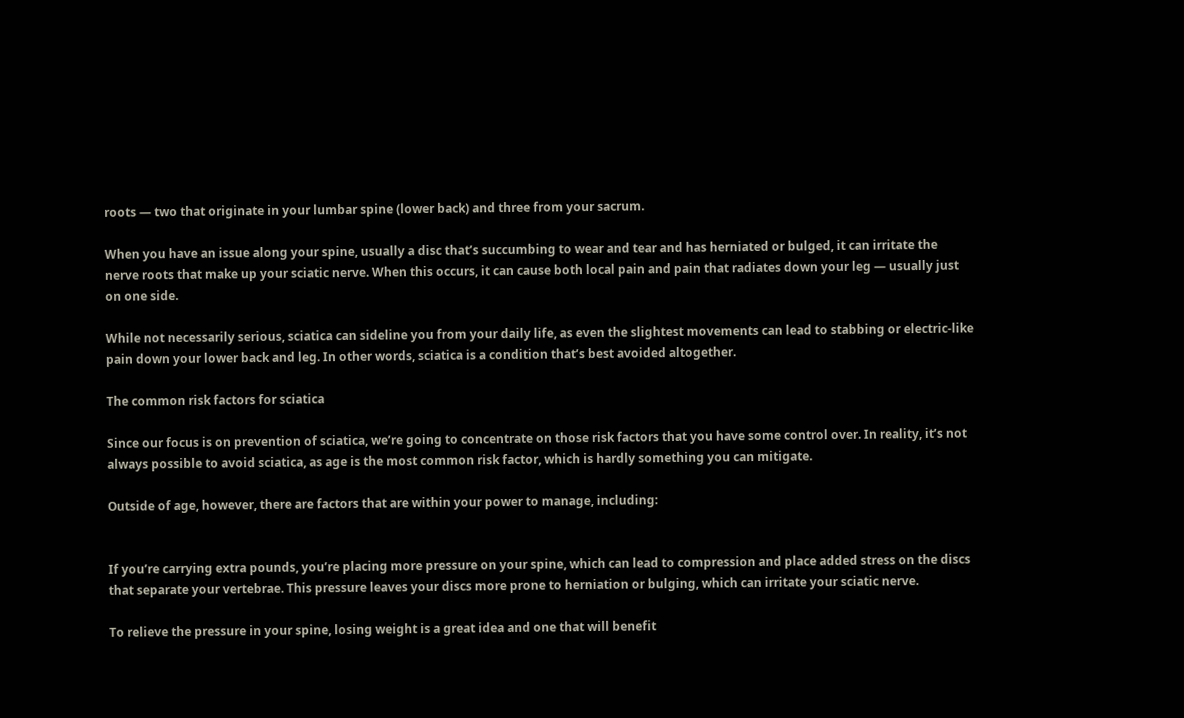roots — two that originate in your lumbar spine (lower back) and three from your sacrum.

When you have an issue along your spine, usually a disc that’s succumbing to wear and tear and has herniated or bulged, it can irritate the nerve roots that make up your sciatic nerve. When this occurs, it can cause both local pain and pain that radiates down your leg — usually just on one side.

While not necessarily serious, sciatica can sideline you from your daily life, as even the slightest movements can lead to stabbing or electric-like pain down your lower back and leg. In other words, sciatica is a condition that’s best avoided altogether.

The common risk factors for sciatica

Since our focus is on prevention of sciatica, we’re going to concentrate on those risk factors that you have some control over. In reality, it’s not always possible to avoid sciatica, as age is the most common risk factor, which is hardly something you can mitigate.

Outside of age, however, there are factors that are within your power to manage, including:


If you’re carrying extra pounds, you’re placing more pressure on your spine, which can lead to compression and place added stress on the discs that separate your vertebrae. This pressure leaves your discs more prone to herniation or bulging, which can irritate your sciatic nerve.

To relieve the pressure in your spine, losing weight is a great idea and one that will benefit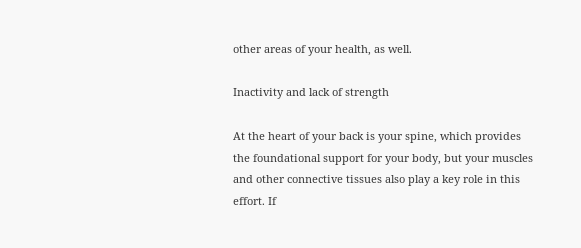other areas of your health, as well.

Inactivity and lack of strength

At the heart of your back is your spine, which provides the foundational support for your body, but your muscles and other connective tissues also play a key role in this effort. If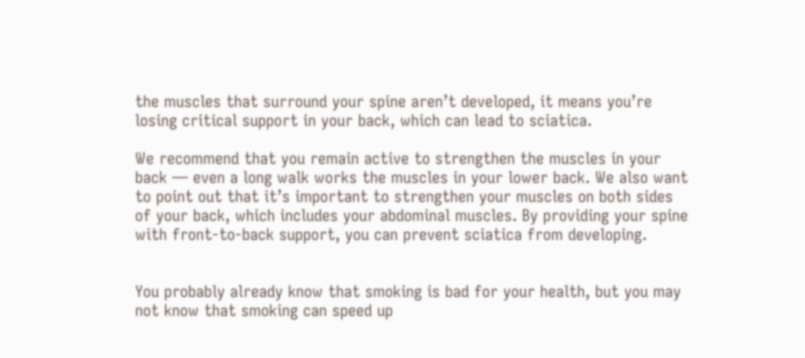the muscles that surround your spine aren’t developed, it means you’re losing critical support in your back, which can lead to sciatica.

We recommend that you remain active to strengthen the muscles in your back — even a long walk works the muscles in your lower back. We also want to point out that it’s important to strengthen your muscles on both sides of your back, which includes your abdominal muscles. By providing your spine with front-to-back support, you can prevent sciatica from developing.


You probably already know that smoking is bad for your health, but you may not know that smoking can speed up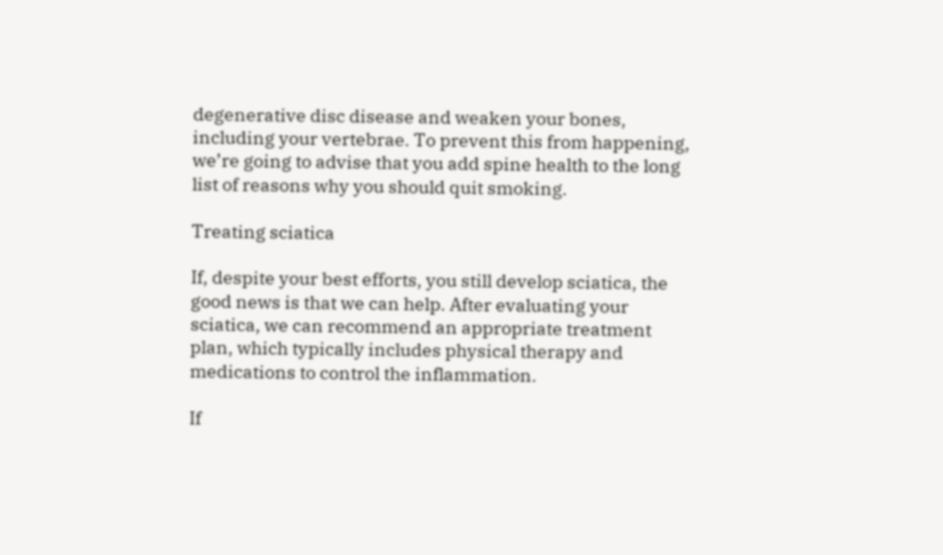degenerative disc disease and weaken your bones, including your vertebrae. To prevent this from happening, we’re going to advise that you add spine health to the long list of reasons why you should quit smoking.

Treating sciatica

If, despite your best efforts, you still develop sciatica, the good news is that we can help. After evaluating your sciatica, we can recommend an appropriate treatment plan, which typically includes physical therapy and medications to control the inflammation.

If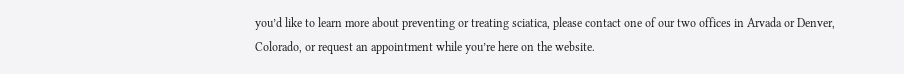you’d like to learn more about preventing or treating sciatica, please contact one of our two offices in Arvada or Denver, Colorado, or request an appointment while you’re here on the website.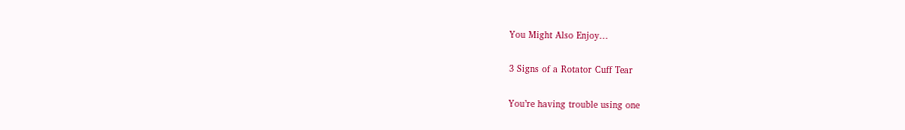You Might Also Enjoy...

3 Signs of a Rotator Cuff Tear

You’re having trouble using one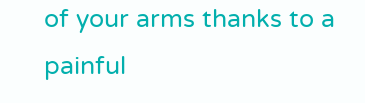of your arms thanks to a painful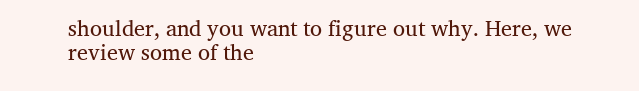shoulder, and you want to figure out why. Here, we review some of the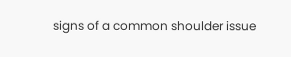signs of a common shoulder issue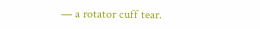— a rotator cuff tear.